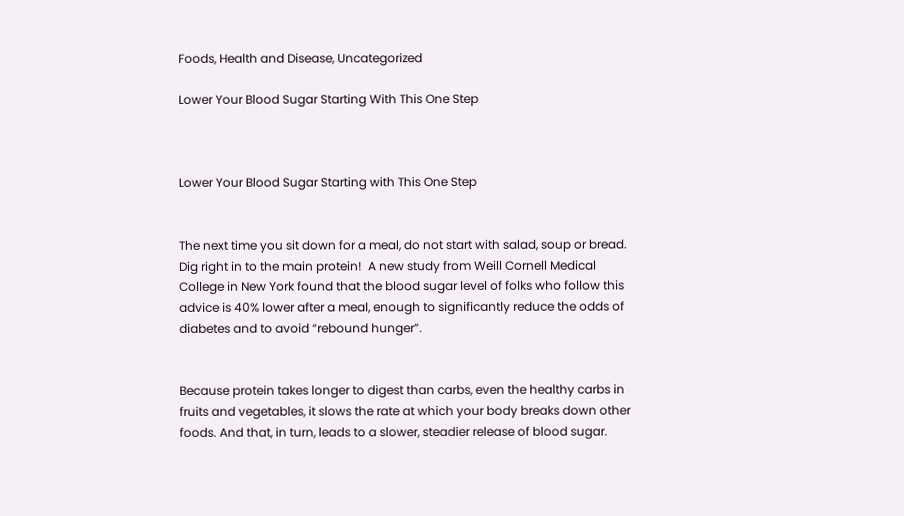Foods, Health and Disease, Uncategorized

Lower Your Blood Sugar Starting With This One Step



Lower Your Blood Sugar Starting with This One Step


The next time you sit down for a meal, do not start with salad, soup or bread.  Dig right in to the main protein!  A new study from Weill Cornell Medical College in New York found that the blood sugar level of folks who follow this advice is 40% lower after a meal, enough to significantly reduce the odds of diabetes and to avoid “rebound hunger”.


Because protein takes longer to digest than carbs, even the healthy carbs in fruits and vegetables, it slows the rate at which your body breaks down other foods. And that, in turn, leads to a slower, steadier release of blood sugar.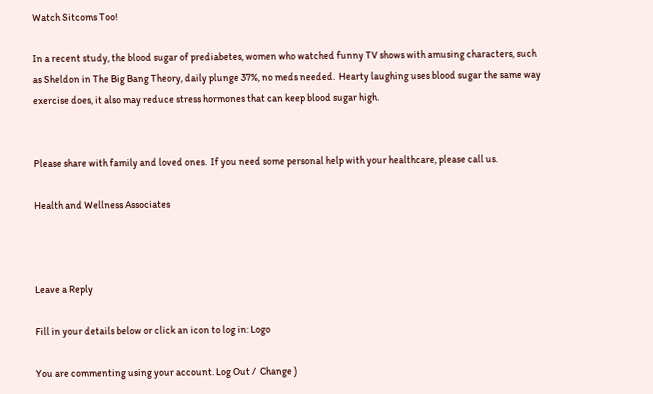Watch Sitcoms Too!

In a recent study, the blood sugar of prediabetes, women who watched funny TV shows with amusing characters, such as Sheldon in The Big Bang Theory, daily plunge 37%, no meds needed.  Hearty laughing uses blood sugar the same way exercise does, it also may reduce stress hormones that can keep blood sugar high.


Please share with family and loved ones.  If you need some personal help with your healthcare, please call us.

Health and Wellness Associates



Leave a Reply

Fill in your details below or click an icon to log in: Logo

You are commenting using your account. Log Out /  Change )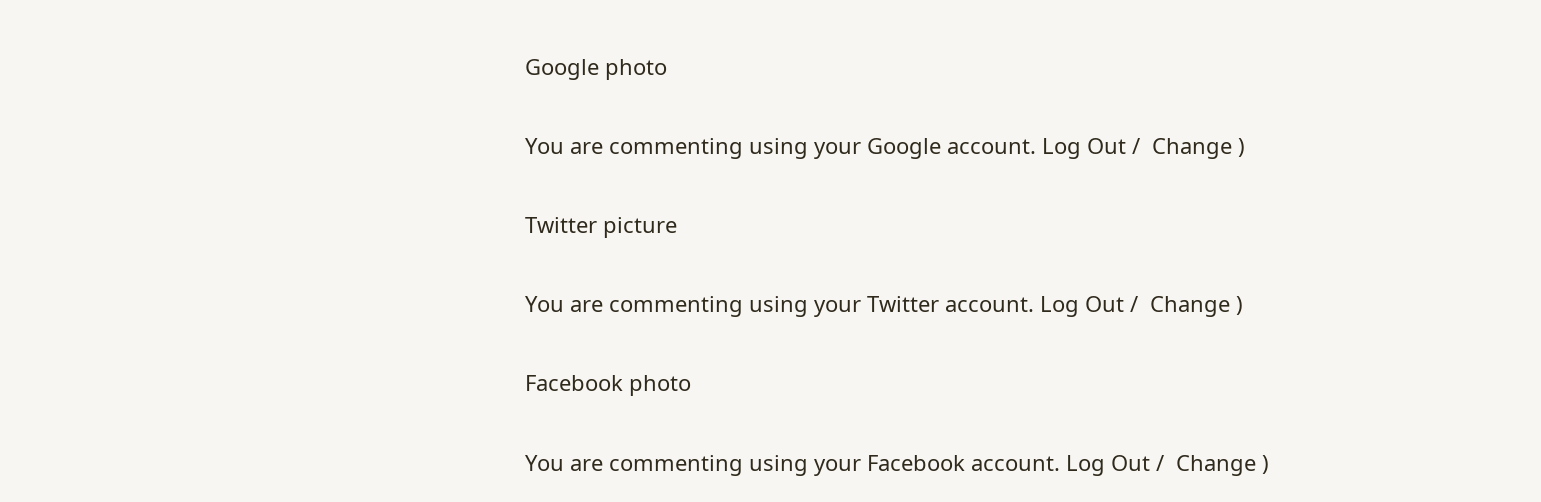Google photo

You are commenting using your Google account. Log Out /  Change )

Twitter picture

You are commenting using your Twitter account. Log Out /  Change )

Facebook photo

You are commenting using your Facebook account. Log Out /  Change )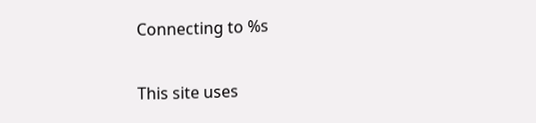Connecting to %s

This site uses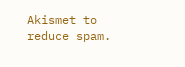Akismet to reduce spam.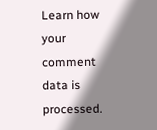Learn how your comment data is processed.